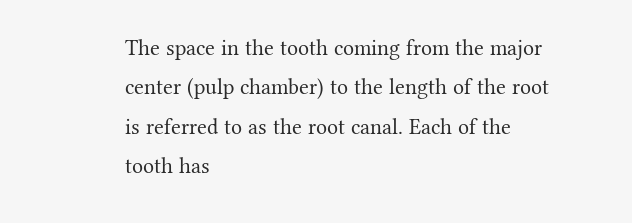The space in the tooth coming from the major center (pulp chamber) to the length of the root is referred to as the root canal. Each of the tooth has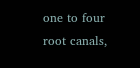one to four root canals,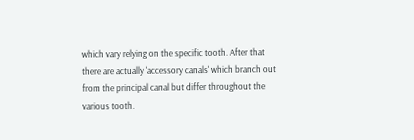which vary relying on the specific tooth. After that there are actually 'accessory canals' which branch out from the principal canal but differ throughout the various tooth.